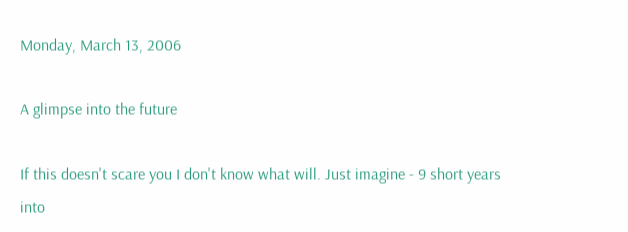Monday, March 13, 2006

A glimpse into the future

If this doesn't scare you I don't know what will. Just imagine - 9 short years into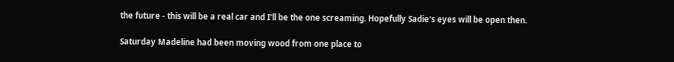the future - this will be a real car and I'll be the one screaming. Hopefully Sadie's eyes will be open then.

Saturday Madeline had been moving wood from one place to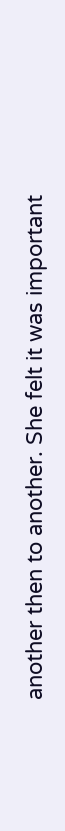another then to another. She felt it was important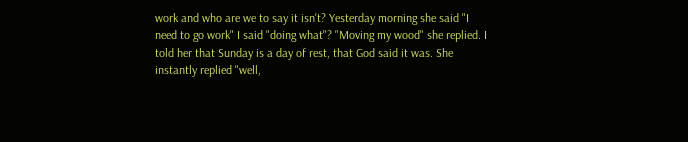work and who are we to say it isn't? Yesterday morning she said "I need to go work" I said "doing what"? "Moving my wood" she replied. I told her that Sunday is a day of rest, that God said it was. She instantly replied "well,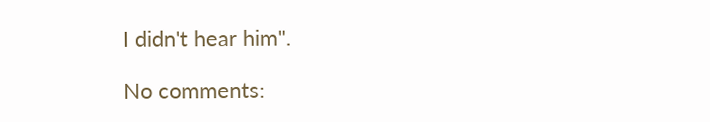I didn't hear him".

No comments: